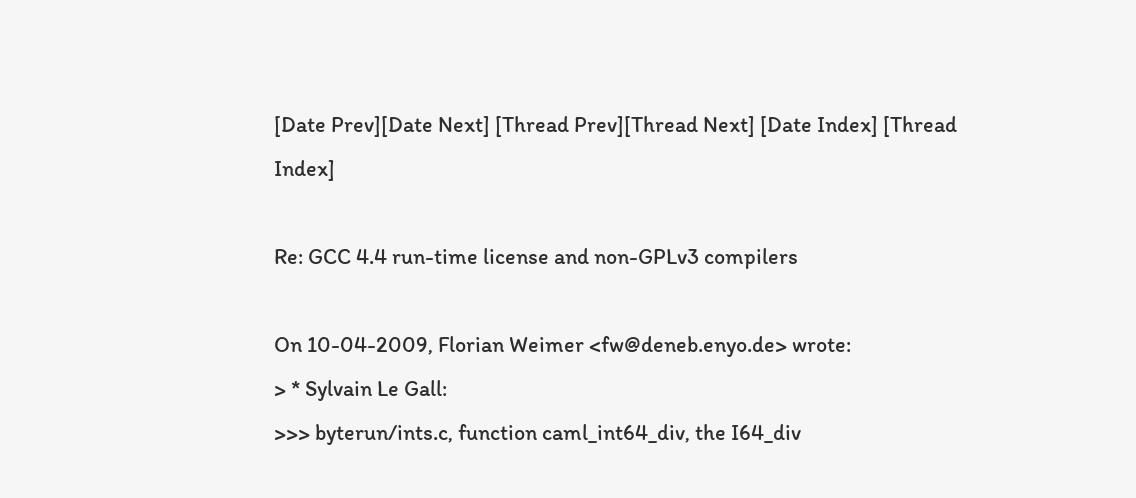[Date Prev][Date Next] [Thread Prev][Thread Next] [Date Index] [Thread Index]

Re: GCC 4.4 run-time license and non-GPLv3 compilers

On 10-04-2009, Florian Weimer <fw@deneb.enyo.de> wrote:
> * Sylvain Le Gall:
>>> byterun/ints.c, function caml_int64_div, the I64_div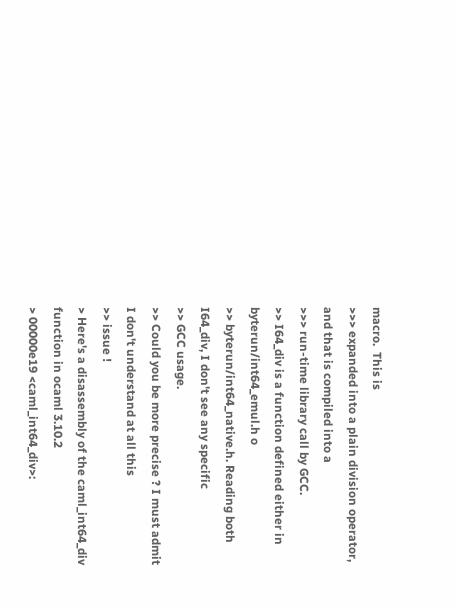macro.  This is
>>> expanded into a plain division operator, and that is compiled into a
>>> run-time library call by GCC.
>> I64_div is a function defined either in byterun/int64_emul.h o
>> byterun/int64_native.h. Reading both I64_div, I don't see any specific
>> GCC usage.
>> Could you be more precise ? I must admit I don't understand at all this
>> issue !
> Here's a disassembly of the caml_int64_div function in ocaml 3.10.2
> 00000e19 <caml_int64_div>: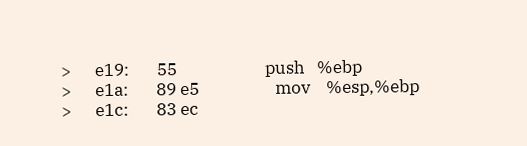>      e19:       55                      push   %ebp
>      e1a:       89 e5                   mov    %esp,%ebp
>      e1c:       83 ec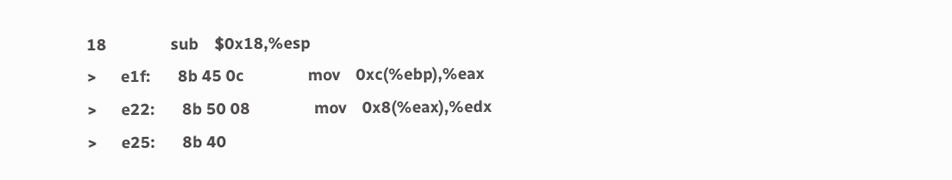18                sub    $0x18,%esp
>      e1f:       8b 45 0c                mov    0xc(%ebp),%eax
>      e22:       8b 50 08                mov    0x8(%eax),%edx
>      e25:       8b 40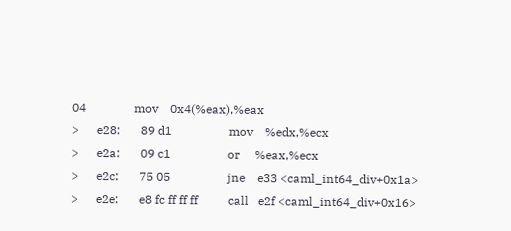04                mov    0x4(%eax),%eax
>      e28:       89 d1                   mov    %edx,%ecx
>      e2a:       09 c1                   or     %eax,%ecx
>      e2c:       75 05                   jne    e33 <caml_int64_div+0x1a>
>      e2e:       e8 fc ff ff ff          call   e2f <caml_int64_div+0x16>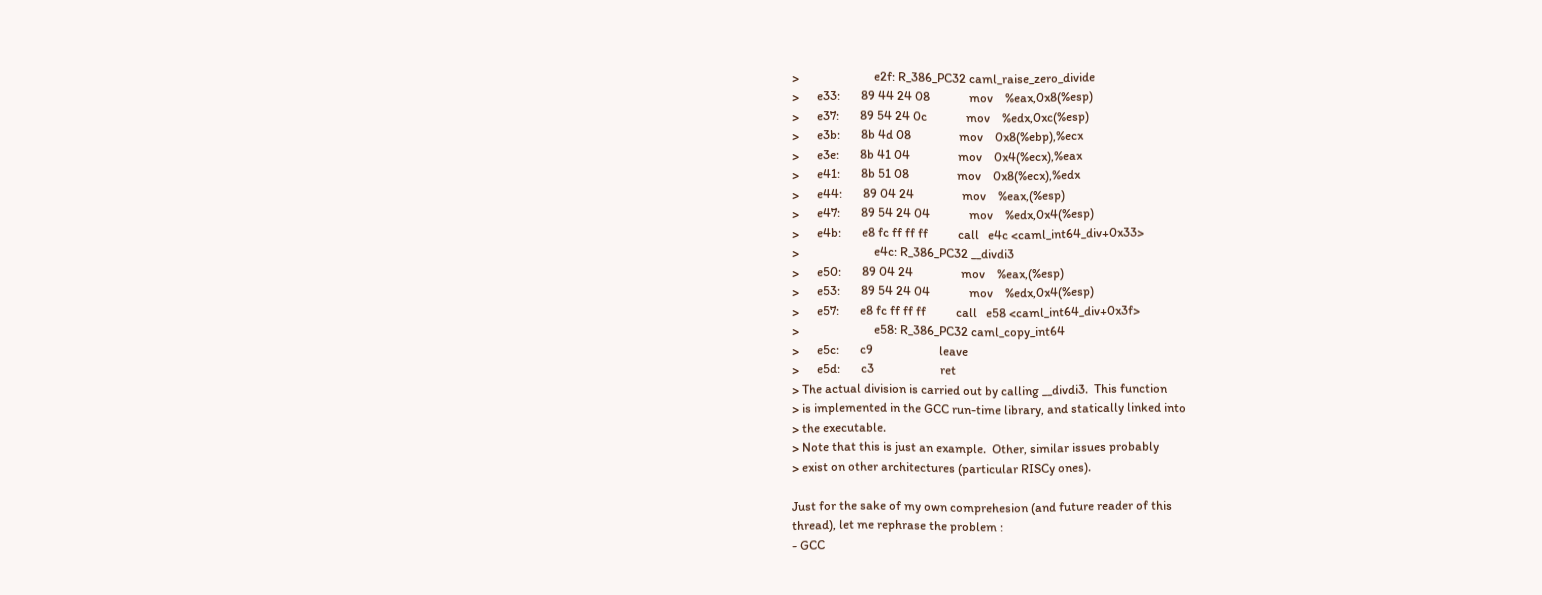>                         e2f: R_386_PC32 caml_raise_zero_divide
>      e33:       89 44 24 08             mov    %eax,0x8(%esp)
>      e37:       89 54 24 0c             mov    %edx,0xc(%esp)
>      e3b:       8b 4d 08                mov    0x8(%ebp),%ecx
>      e3e:       8b 41 04                mov    0x4(%ecx),%eax
>      e41:       8b 51 08                mov    0x8(%ecx),%edx
>      e44:       89 04 24                mov    %eax,(%esp)
>      e47:       89 54 24 04             mov    %edx,0x4(%esp)
>      e4b:       e8 fc ff ff ff          call   e4c <caml_int64_div+0x33>
>                         e4c: R_386_PC32 __divdi3
>      e50:       89 04 24                mov    %eax,(%esp)
>      e53:       89 54 24 04             mov    %edx,0x4(%esp)
>      e57:       e8 fc ff ff ff          call   e58 <caml_int64_div+0x3f>
>                         e58: R_386_PC32 caml_copy_int64
>      e5c:       c9                      leave
>      e5d:       c3                      ret
> The actual division is carried out by calling __divdi3.  This function
> is implemented in the GCC run-time library, and statically linked into
> the executable.
> Note that this is just an example.  Other, similar issues probably
> exist on other architectures (particular RISCy ones).

Just for the sake of my own comprehesion (and future reader of this
thread), let me rephrase the problem :
- GCC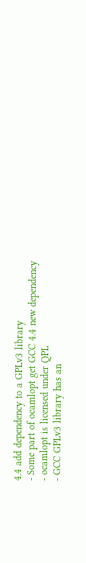4.4 add dependency to a GPLv3 library
- Some part of ocamlopt get GCC 4.4 new dependency
- ocamlopt is licensed under QPL
- GCC GPLv3 library has an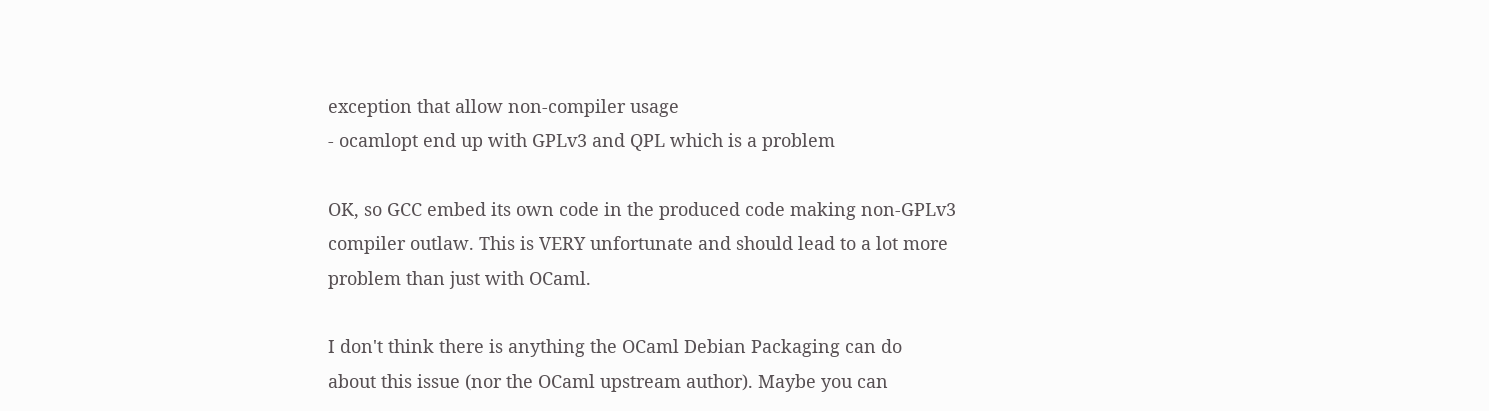exception that allow non-compiler usage
- ocamlopt end up with GPLv3 and QPL which is a problem

OK, so GCC embed its own code in the produced code making non-GPLv3
compiler outlaw. This is VERY unfortunate and should lead to a lot more
problem than just with OCaml.

I don't think there is anything the OCaml Debian Packaging can do
about this issue (nor the OCaml upstream author). Maybe you can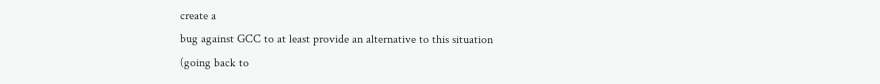create a
bug against GCC to at least provide an alternative to this situation
(going back to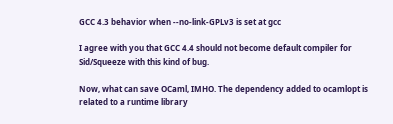GCC 4.3 behavior when --no-link-GPLv3 is set at gcc

I agree with you that GCC 4.4 should not become default compiler for
Sid/Squeeze with this kind of bug.

Now, what can save OCaml, IMHO. The dependency added to ocamlopt is
related to a runtime library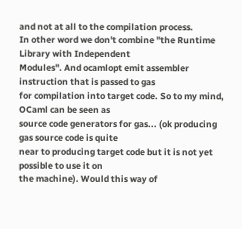and not at all to the compilation process.
In other word we don't combine "the Runtime Library with Independent
Modules". And ocamlopt emit assembler instruction that is passed to gas
for compilation into target code. So to my mind, OCaml can be seen as
source code generators for gas... (ok producing gas source code is quite
near to producing target code but it is not yet possible to use it on
the machine). Would this way of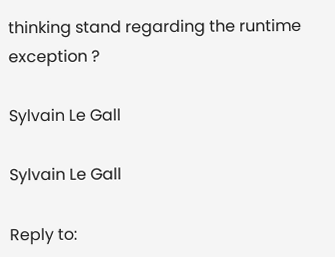thinking stand regarding the runtime
exception ?

Sylvain Le Gall

Sylvain Le Gall

Reply to: